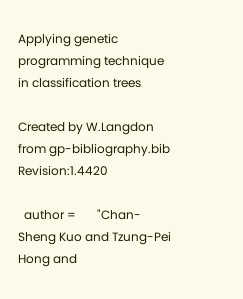Applying genetic programming technique in classification trees

Created by W.Langdon from gp-bibliography.bib Revision:1.4420

  author =       "Chan-Sheng Kuo and Tzung-Pei Hong and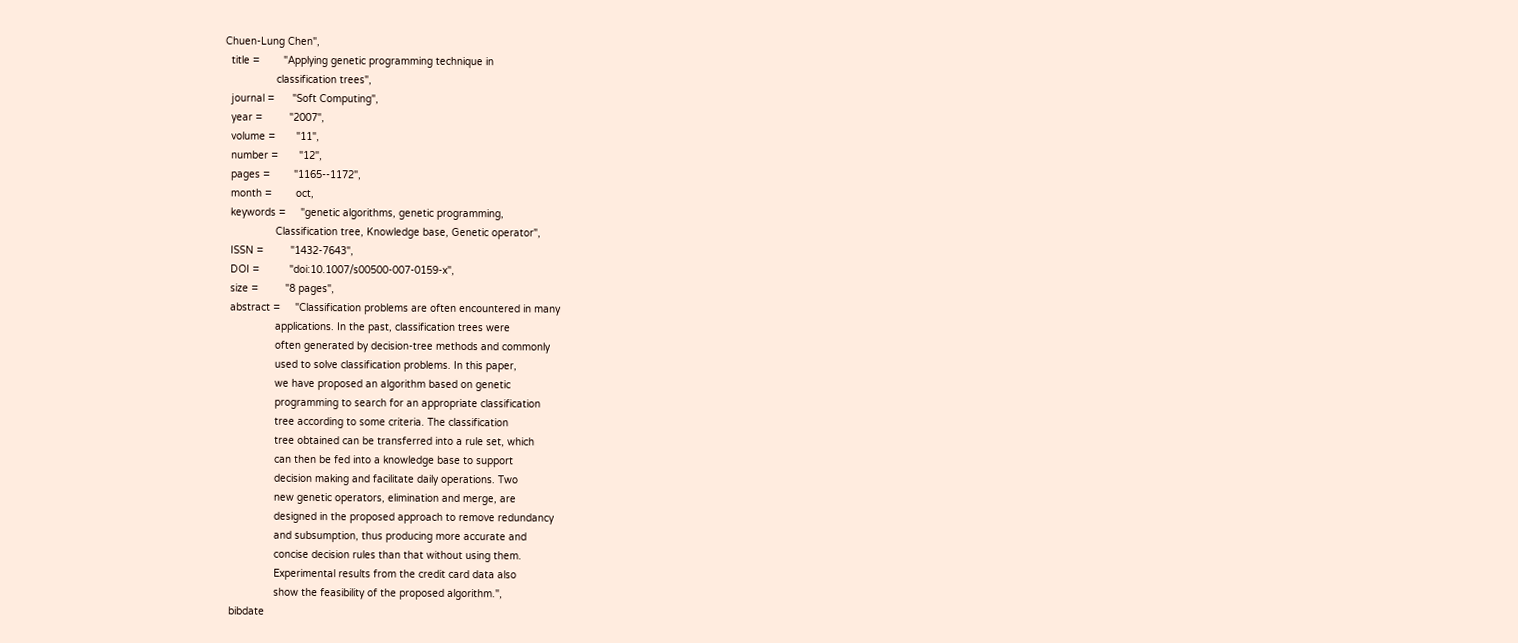Chuen-Lung Chen",
  title =        "Applying genetic programming technique in
                 classification trees",
  journal =      "Soft Computing",
  year =         "2007",
  volume =       "11",
  number =       "12",
  pages =        "1165--1172",
  month =        oct,
  keywords =     "genetic algorithms, genetic programming,
                 Classification tree, Knowledge base, Genetic operator",
  ISSN =         "1432-7643",
  DOI =          "doi:10.1007/s00500-007-0159-x",
  size =         "8 pages",
  abstract =     "Classification problems are often encountered in many
                 applications. In the past, classification trees were
                 often generated by decision-tree methods and commonly
                 used to solve classification problems. In this paper,
                 we have proposed an algorithm based on genetic
                 programming to search for an appropriate classification
                 tree according to some criteria. The classification
                 tree obtained can be transferred into a rule set, which
                 can then be fed into a knowledge base to support
                 decision making and facilitate daily operations. Two
                 new genetic operators, elimination and merge, are
                 designed in the proposed approach to remove redundancy
                 and subsumption, thus producing more accurate and
                 concise decision rules than that without using them.
                 Experimental results from the credit card data also
                 show the feasibility of the proposed algorithm.",
  bibdate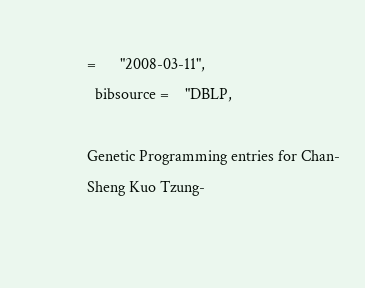=      "2008-03-11",
  bibsource =    "DBLP,

Genetic Programming entries for Chan-Sheng Kuo Tzung-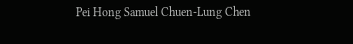Pei Hong Samuel Chuen-Lung Chen